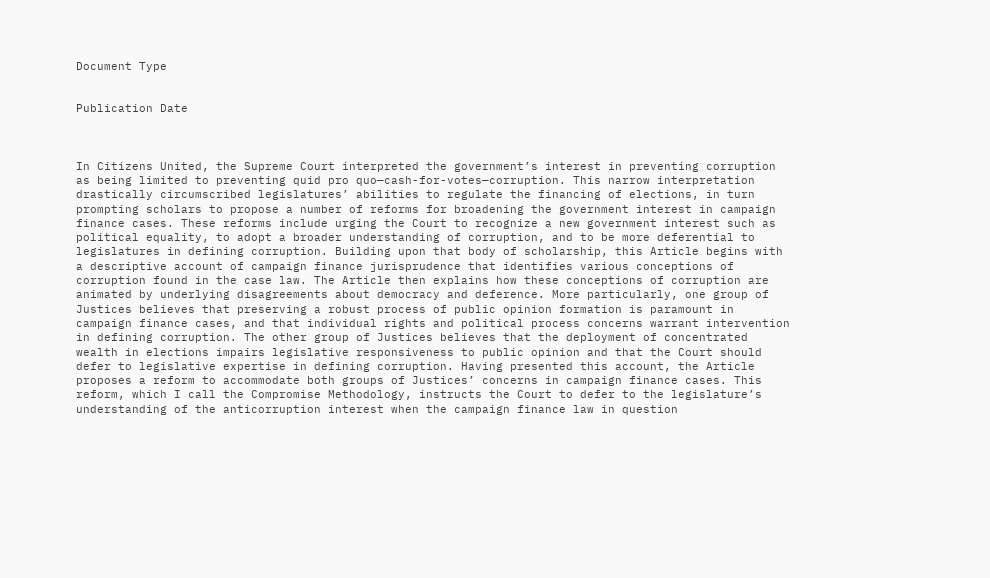Document Type


Publication Date



In Citizens United, the Supreme Court interpreted the government’s interest in preventing corruption as being limited to preventing quid pro quo—cash-for-votes—corruption. This narrow interpretation drastically circumscribed legislatures’ abilities to regulate the financing of elections, in turn prompting scholars to propose a number of reforms for broadening the government interest in campaign finance cases. These reforms include urging the Court to recognize a new government interest such as political equality, to adopt a broader understanding of corruption, and to be more deferential to legislatures in defining corruption. Building upon that body of scholarship, this Article begins with a descriptive account of campaign finance jurisprudence that identifies various conceptions of corruption found in the case law. The Article then explains how these conceptions of corruption are animated by underlying disagreements about democracy and deference. More particularly, one group of Justices believes that preserving a robust process of public opinion formation is paramount in campaign finance cases, and that individual rights and political process concerns warrant intervention in defining corruption. The other group of Justices believes that the deployment of concentrated wealth in elections impairs legislative responsiveness to public opinion and that the Court should defer to legislative expertise in defining corruption. Having presented this account, the Article proposes a reform to accommodate both groups of Justices’ concerns in campaign finance cases. This reform, which I call the Compromise Methodology, instructs the Court to defer to the legislature’s understanding of the anticorruption interest when the campaign finance law in question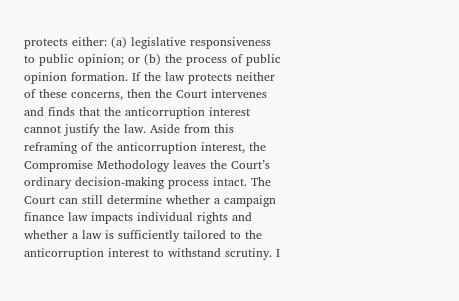protects either: (a) legislative responsiveness to public opinion; or (b) the process of public opinion formation. If the law protects neither of these concerns, then the Court intervenes and finds that the anticorruption interest cannot justify the law. Aside from this reframing of the anticorruption interest, the Compromise Methodology leaves the Court’s ordinary decision-making process intact. The Court can still determine whether a campaign finance law impacts individual rights and whether a law is sufficiently tailored to the anticorruption interest to withstand scrutiny. I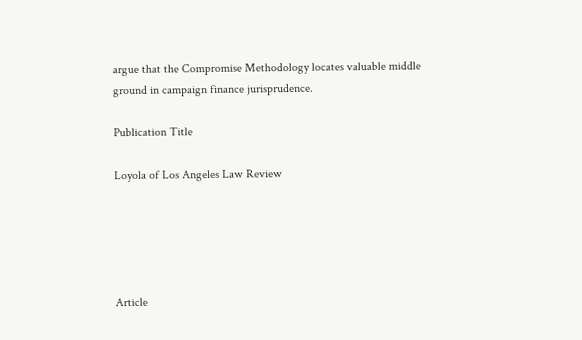argue that the Compromise Methodology locates valuable middle ground in campaign finance jurisprudence.

Publication Title

Loyola of Los Angeles Law Review





Article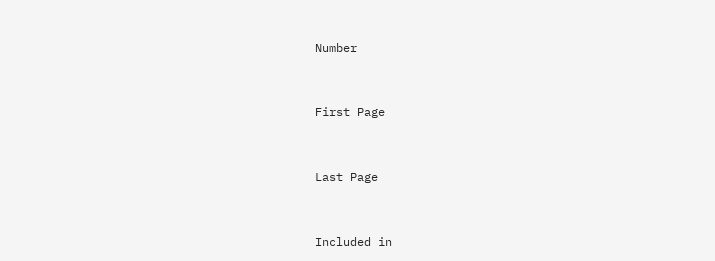Number


First Page


Last Page


Included in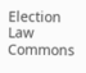Election Law Commons